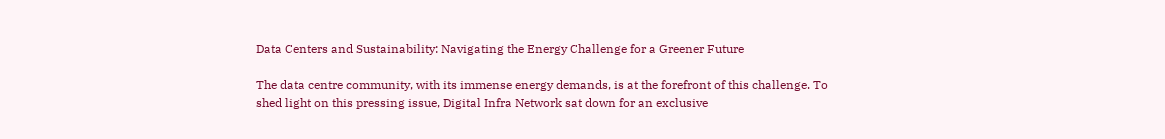Data Centers and Sustainability: Navigating the Energy Challenge for a Greener Future

The data centre community, with its immense energy demands, is at the forefront of this challenge. To shed light on this pressing issue, Digital Infra Network sat down for an exclusive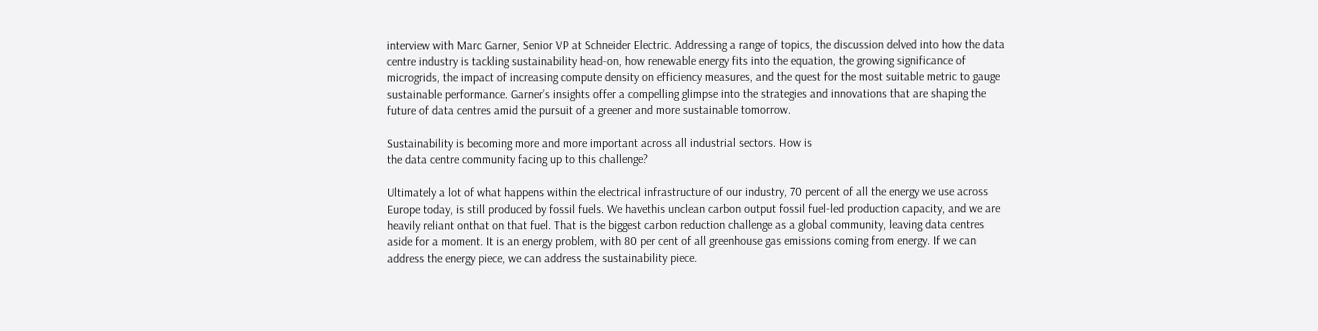interview with Marc Garner, Senior VP at Schneider Electric. Addressing a range of topics, the discussion delved into how the data centre industry is tackling sustainability head-on, how renewable energy fits into the equation, the growing significance of microgrids, the impact of increasing compute density on efficiency measures, and the quest for the most suitable metric to gauge sustainable performance. Garner’s insights offer a compelling glimpse into the strategies and innovations that are shaping the future of data centres amid the pursuit of a greener and more sustainable tomorrow.

Sustainability is becoming more and more important across all industrial sectors. How is
the data centre community facing up to this challenge?

Ultimately a lot of what happens within the electrical infrastructure of our industry, 70 percent of all the energy we use across Europe today, is still produced by fossil fuels. We havethis unclean carbon output fossil fuel-led production capacity, and we are heavily reliant onthat on that fuel. That is the biggest carbon reduction challenge as a global community, leaving data centres aside for a moment. It is an energy problem, with 80 per cent of all greenhouse gas emissions coming from energy. If we can address the energy piece, we can address the sustainability piece.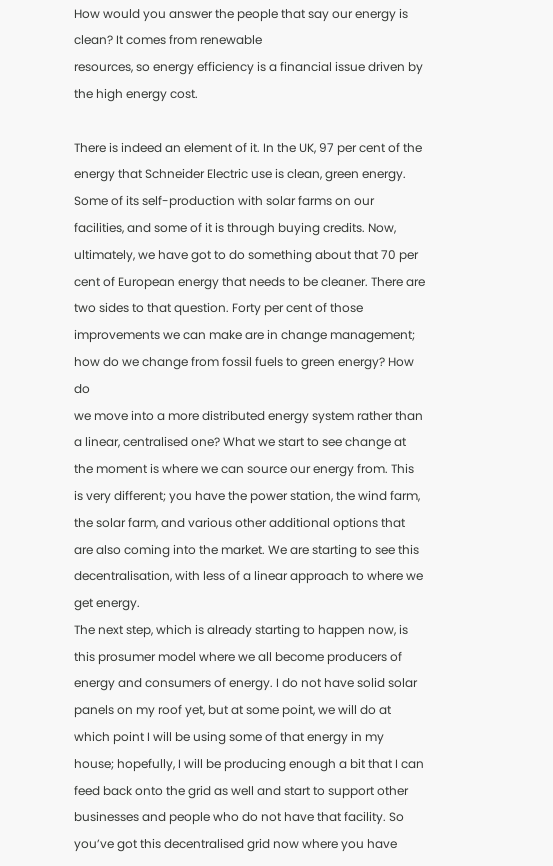How would you answer the people that say our energy is clean? It comes from renewable
resources, so energy efficiency is a financial issue driven by the high energy cost.

There is indeed an element of it. In the UK, 97 per cent of the energy that Schneider Electric use is clean, green energy. Some of its self-production with solar farms on our facilities, and some of it is through buying credits. Now, ultimately, we have got to do something about that 70 per cent of European energy that needs to be cleaner. There are two sides to that question. Forty per cent of those improvements we can make are in change management; how do we change from fossil fuels to green energy? How do
we move into a more distributed energy system rather than a linear, centralised one? What we start to see change at the moment is where we can source our energy from. This is very different; you have the power station, the wind farm, the solar farm, and various other additional options that are also coming into the market. We are starting to see this decentralisation, with less of a linear approach to where we get energy.
The next step, which is already starting to happen now, is this prosumer model where we all become producers of energy and consumers of energy. I do not have solid solar panels on my roof yet, but at some point, we will do at which point I will be using some of that energy in my house; hopefully, I will be producing enough a bit that I can feed back onto the grid as well and start to support other businesses and people who do not have that facility. So you’ve got this decentralised grid now where you have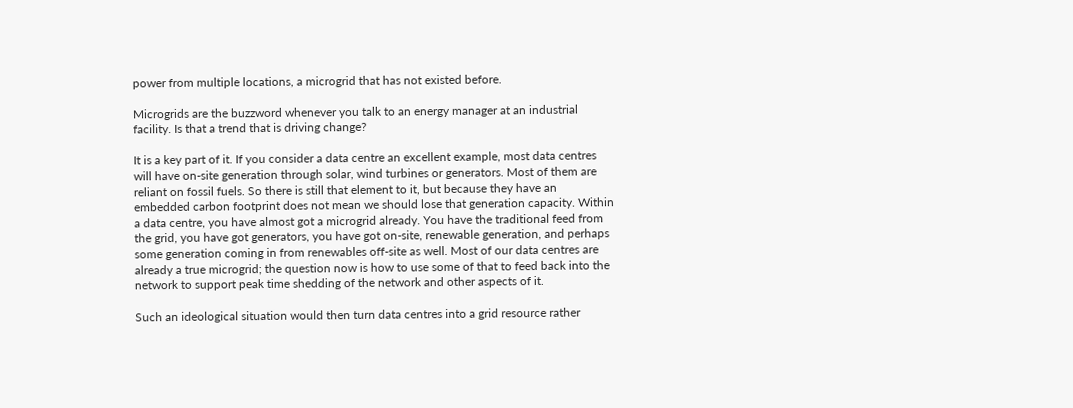power from multiple locations, a microgrid that has not existed before.

Microgrids are the buzzword whenever you talk to an energy manager at an industrial
facility. Is that a trend that is driving change?

It is a key part of it. If you consider a data centre an excellent example, most data centres
will have on-site generation through solar, wind turbines or generators. Most of them are
reliant on fossil fuels. So there is still that element to it, but because they have an
embedded carbon footprint does not mean we should lose that generation capacity. Within
a data centre, you have almost got a microgrid already. You have the traditional feed from
the grid, you have got generators, you have got on-site, renewable generation, and perhaps
some generation coming in from renewables off-site as well. Most of our data centres are
already a true microgrid; the question now is how to use some of that to feed back into the
network to support peak time shedding of the network and other aspects of it.

Such an ideological situation would then turn data centres into a grid resource rather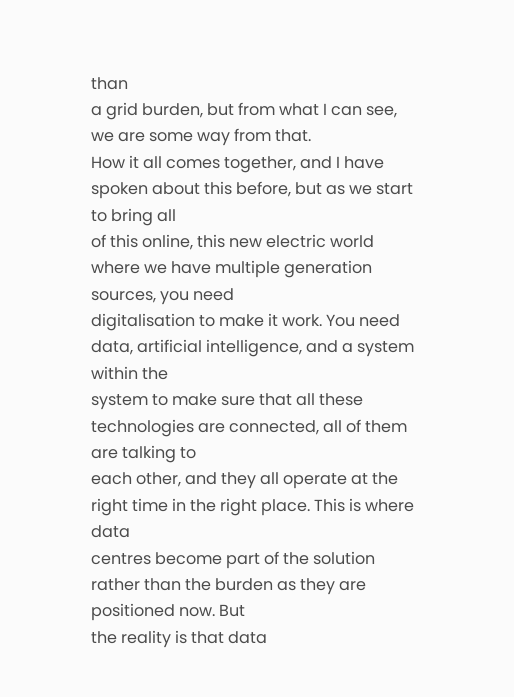than
a grid burden, but from what I can see, we are some way from that.
How it all comes together, and I have spoken about this before, but as we start to bring all
of this online, this new electric world where we have multiple generation sources, you need
digitalisation to make it work. You need data, artificial intelligence, and a system within the
system to make sure that all these technologies are connected, all of them are talking to
each other, and they all operate at the right time in the right place. This is where data
centres become part of the solution rather than the burden as they are positioned now. But
the reality is that data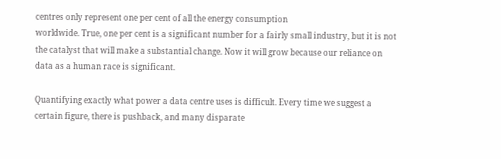centres only represent one per cent of all the energy consumption
worldwide. True, one per cent is a significant number for a fairly small industry, but it is not
the catalyst that will make a substantial change. Now it will grow because our reliance on
data as a human race is significant.

Quantifying exactly what power a data centre uses is difficult. Every time we suggest a
certain figure, there is pushback, and many disparate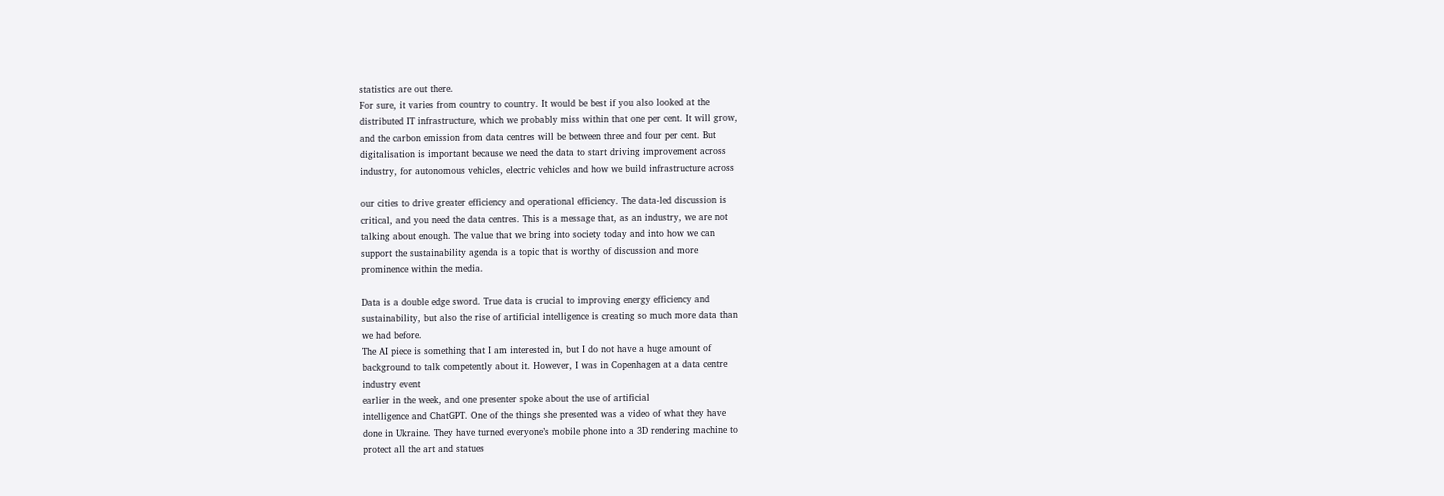statistics are out there.
For sure, it varies from country to country. It would be best if you also looked at the
distributed IT infrastructure, which we probably miss within that one per cent. It will grow,
and the carbon emission from data centres will be between three and four per cent. But
digitalisation is important because we need the data to start driving improvement across
industry, for autonomous vehicles, electric vehicles and how we build infrastructure across

our cities to drive greater efficiency and operational efficiency. The data-led discussion is
critical, and you need the data centres. This is a message that, as an industry, we are not
talking about enough. The value that we bring into society today and into how we can
support the sustainability agenda is a topic that is worthy of discussion and more
prominence within the media.

Data is a double edge sword. True data is crucial to improving energy efficiency and
sustainability, but also the rise of artificial intelligence is creating so much more data than
we had before.
The AI piece is something that I am interested in, but I do not have a huge amount of
background to talk competently about it. However, I was in Copenhagen at a data centre
industry event
earlier in the week, and one presenter spoke about the use of artificial
intelligence and ChatGPT. One of the things she presented was a video of what they have
done in Ukraine. They have turned everyone’s mobile phone into a 3D rendering machine to
protect all the art and statues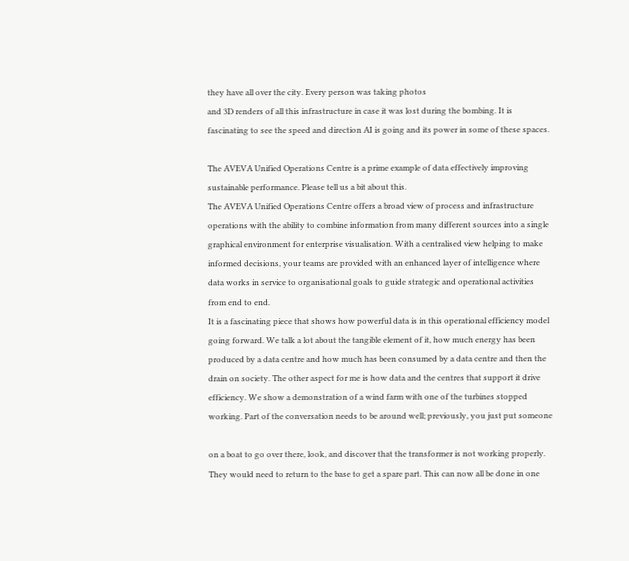they have all over the city. Every person was taking photos
and 3D renders of all this infrastructure in case it was lost during the bombing. It is
fascinating to see the speed and direction AI is going and its power in some of these spaces.

The AVEVA Unified Operations Centre is a prime example of data effectively improving
sustainable performance. Please tell us a bit about this.
The AVEVA Unified Operations Centre offers a broad view of process and infrastructure
operations with the ability to combine information from many different sources into a single
graphical environment for enterprise visualisation. With a centralised view helping to make
informed decisions, your teams are provided with an enhanced layer of intelligence where
data works in service to organisational goals to guide strategic and operational activities
from end to end.
It is a fascinating piece that shows how powerful data is in this operational efficiency model
going forward. We talk a lot about the tangible element of it, how much energy has been
produced by a data centre and how much has been consumed by a data centre and then the
drain on society. The other aspect for me is how data and the centres that support it drive
efficiency. We show a demonstration of a wind farm with one of the turbines stopped
working. Part of the conversation needs to be around well; previously, you just put someone

on a boat to go over there, look, and discover that the transformer is not working properly.
They would need to return to the base to get a spare part. This can now all be done in one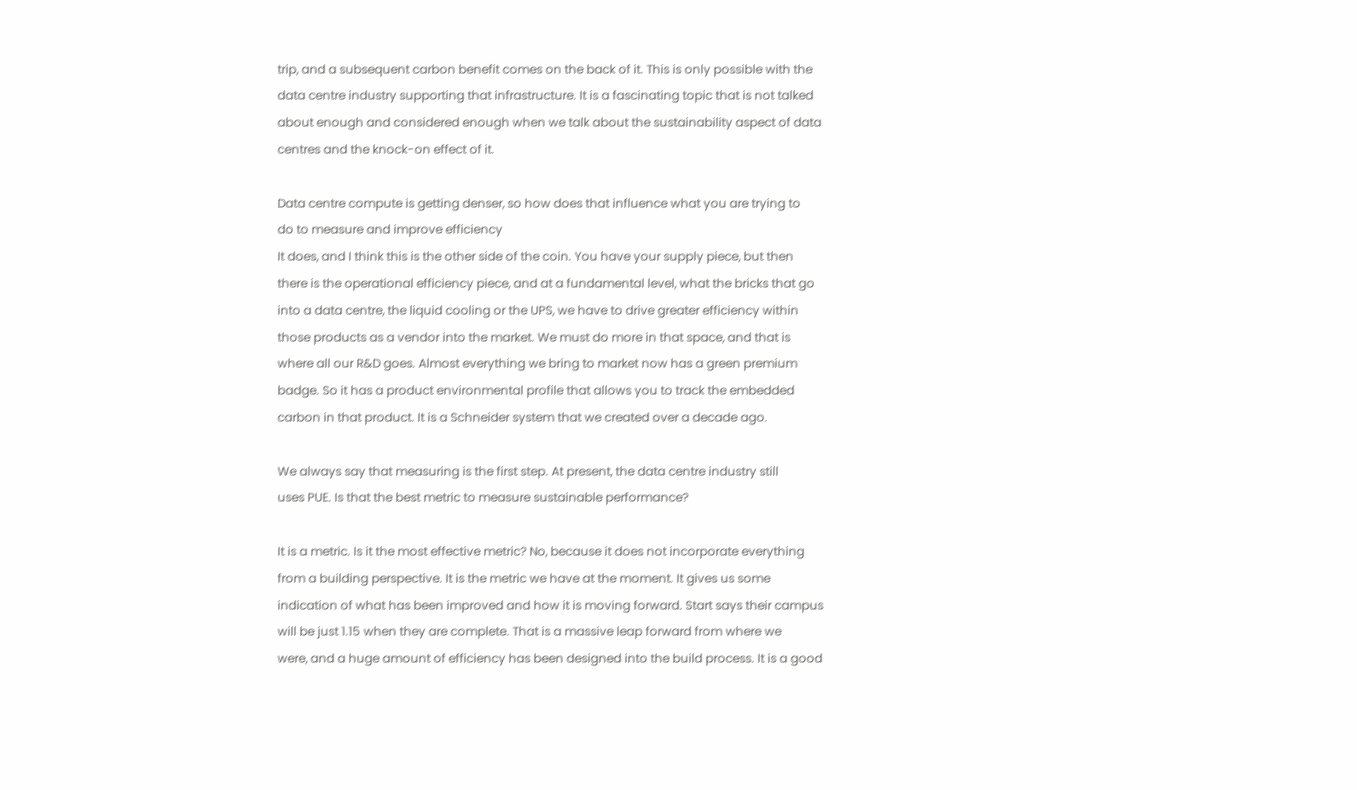trip, and a subsequent carbon benefit comes on the back of it. This is only possible with the
data centre industry supporting that infrastructure. It is a fascinating topic that is not talked
about enough and considered enough when we talk about the sustainability aspect of data
centres and the knock-on effect of it.

Data centre compute is getting denser, so how does that influence what you are trying to
do to measure and improve efficiency
It does, and I think this is the other side of the coin. You have your supply piece, but then
there is the operational efficiency piece, and at a fundamental level, what the bricks that go
into a data centre, the liquid cooling or the UPS, we have to drive greater efficiency within
those products as a vendor into the market. We must do more in that space, and that is
where all our R&D goes. Almost everything we bring to market now has a green premium
badge. So it has a product environmental profile that allows you to track the embedded
carbon in that product. It is a Schneider system that we created over a decade ago.

We always say that measuring is the first step. At present, the data centre industry still
uses PUE. Is that the best metric to measure sustainable performance?

It is a metric. Is it the most effective metric? No, because it does not incorporate everything
from a building perspective. It is the metric we have at the moment. It gives us some
indication of what has been improved and how it is moving forward. Start says their campus
will be just 1.15 when they are complete. That is a massive leap forward from where we
were, and a huge amount of efficiency has been designed into the build process. It is a good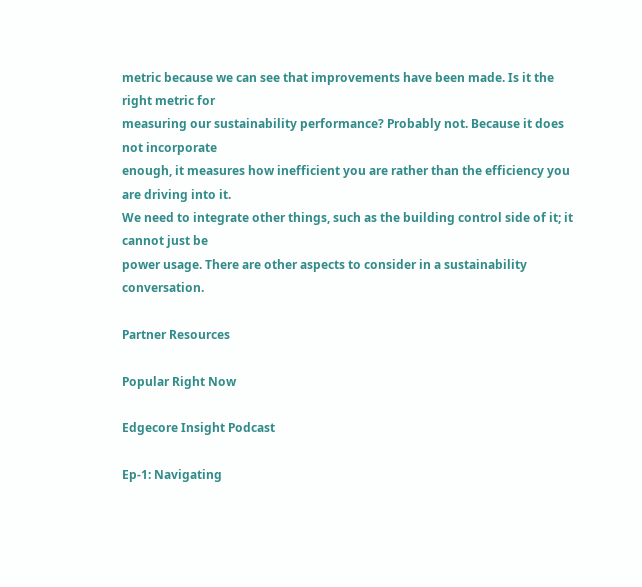metric because we can see that improvements have been made. Is it the right metric for
measuring our sustainability performance? Probably not. Because it does not incorporate
enough, it measures how inefficient you are rather than the efficiency you are driving into it.
We need to integrate other things, such as the building control side of it; it cannot just be
power usage. There are other aspects to consider in a sustainability conversation.

Partner Resources

Popular Right Now

Edgecore Insight Podcast

Ep-1: Navigating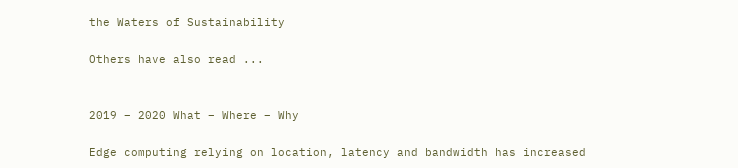the Waters of Sustainability

Others have also read ...


2019 – 2020 What – Where – Why

Edge computing relying on location, latency and bandwidth has increased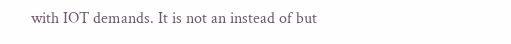with IOT demands. It is not an instead of but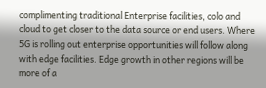complimenting traditional Enterprise facilities, colo and cloud to get closer to the data source or end users. Where 5G is rolling out enterprise opportunities will follow along with edge facilities. Edge growth in other regions will be more of a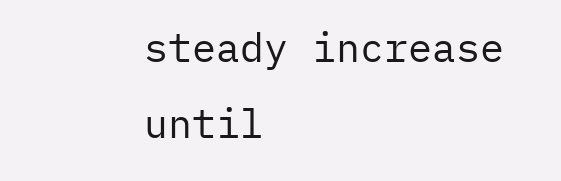steady increase until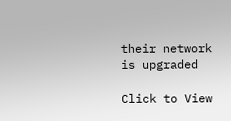their network is upgraded

Click to View